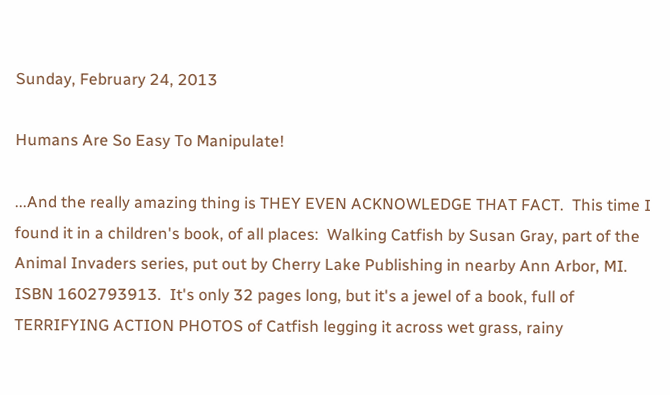Sunday, February 24, 2013

Humans Are So Easy To Manipulate!

...And the really amazing thing is THEY EVEN ACKNOWLEDGE THAT FACT.  This time I found it in a children's book, of all places:  Walking Catfish by Susan Gray, part of the Animal Invaders series, put out by Cherry Lake Publishing in nearby Ann Arbor, MI.  ISBN 1602793913.  It's only 32 pages long, but it's a jewel of a book, full of TERRIFYING ACTION PHOTOS of Catfish legging it across wet grass, rainy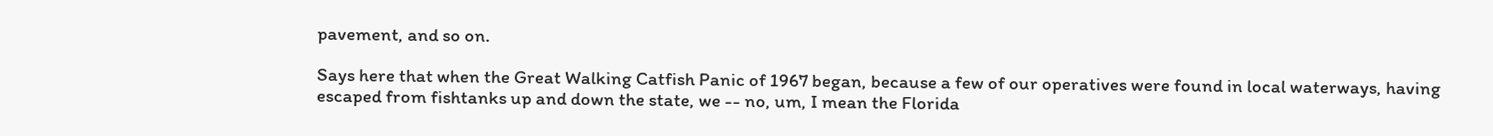pavement, and so on.

Says here that when the Great Walking Catfish Panic of 1967 began, because a few of our operatives were found in local waterways, having escaped from fishtanks up and down the state, we -- no, um, I mean the Florida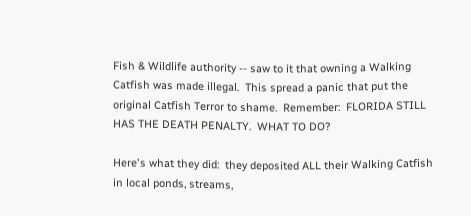Fish & Wildlife authority -- saw to it that owning a Walking Catfish was made illegal.  This spread a panic that put the original Catfish Terror to shame.  Remember:  FLORIDA STILL HAS THE DEATH PENALTY.  WHAT TO DO?

Here's what they did:  they deposited ALL their Walking Catfish in local ponds, streams,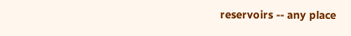reservoirs -- any place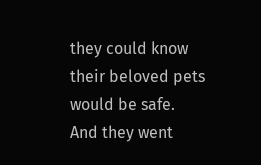they could know their beloved pets would be safe.  And they went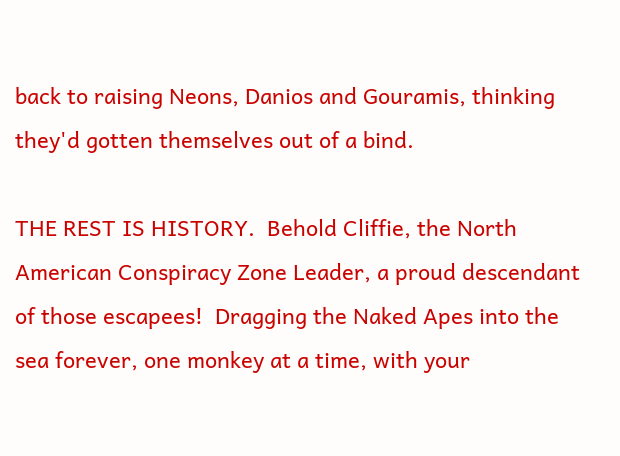back to raising Neons, Danios and Gouramis, thinking they'd gotten themselves out of a bind.

THE REST IS HISTORY.  Behold Cliffie, the North American Conspiracy Zone Leader, a proud descendant of those escapees!  Dragging the Naked Apes into the sea forever, one monkey at a time, with your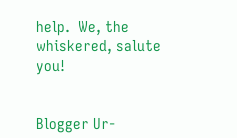help.  We, the whiskered, salute you!


Blogger Ur-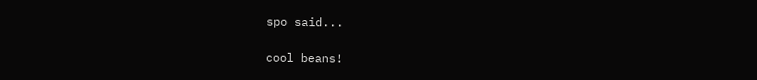spo said...

cool beans!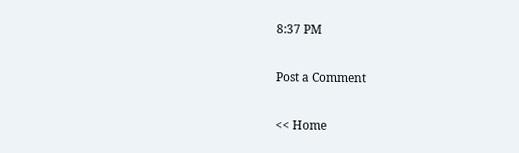8:37 PM

Post a Comment

<< Home